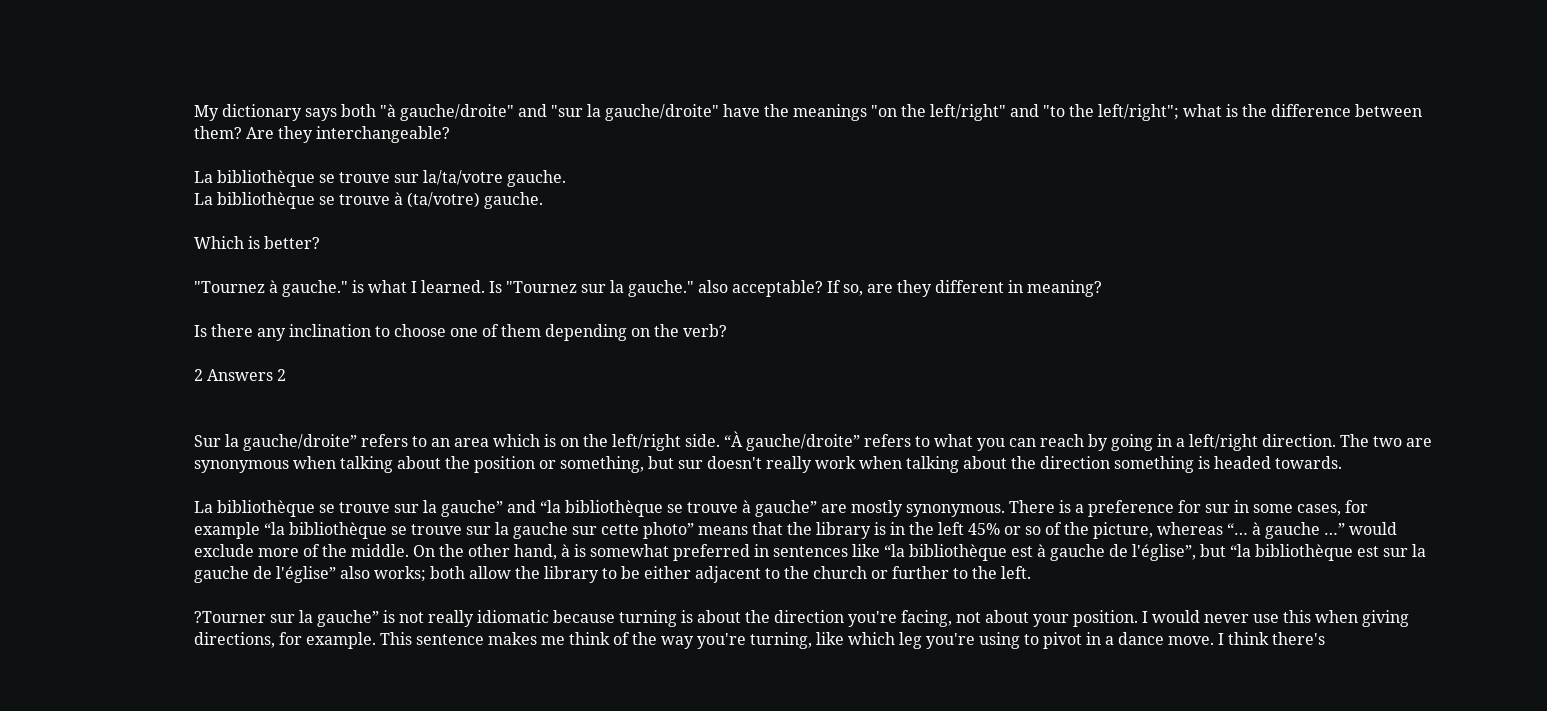My dictionary says both "à gauche/droite" and "sur la gauche/droite" have the meanings "on the left/right" and "to the left/right"; what is the difference between them? Are they interchangeable?

La bibliothèque se trouve sur la/ta/votre gauche.
La bibliothèque se trouve à (ta/votre) gauche.

Which is better?

"Tournez à gauche." is what I learned. Is "Tournez sur la gauche." also acceptable? If so, are they different in meaning?

Is there any inclination to choose one of them depending on the verb?

2 Answers 2


Sur la gauche/droite” refers to an area which is on the left/right side. “À gauche/droite” refers to what you can reach by going in a left/right direction. The two are synonymous when talking about the position or something, but sur doesn't really work when talking about the direction something is headed towards.

La bibliothèque se trouve sur la gauche” and “la bibliothèque se trouve à gauche” are mostly synonymous. There is a preference for sur in some cases, for example “la bibliothèque se trouve sur la gauche sur cette photo” means that the library is in the left 45% or so of the picture, whereas “… à gauche …” would exclude more of the middle. On the other hand, à is somewhat preferred in sentences like “la bibliothèque est à gauche de l'église”, but “la bibliothèque est sur la gauche de l'église” also works; both allow the library to be either adjacent to the church or further to the left.

?Tourner sur la gauche” is not really idiomatic because turning is about the direction you're facing, not about your position. I would never use this when giving directions, for example. This sentence makes me think of the way you're turning, like which leg you're using to pivot in a dance move. I think there's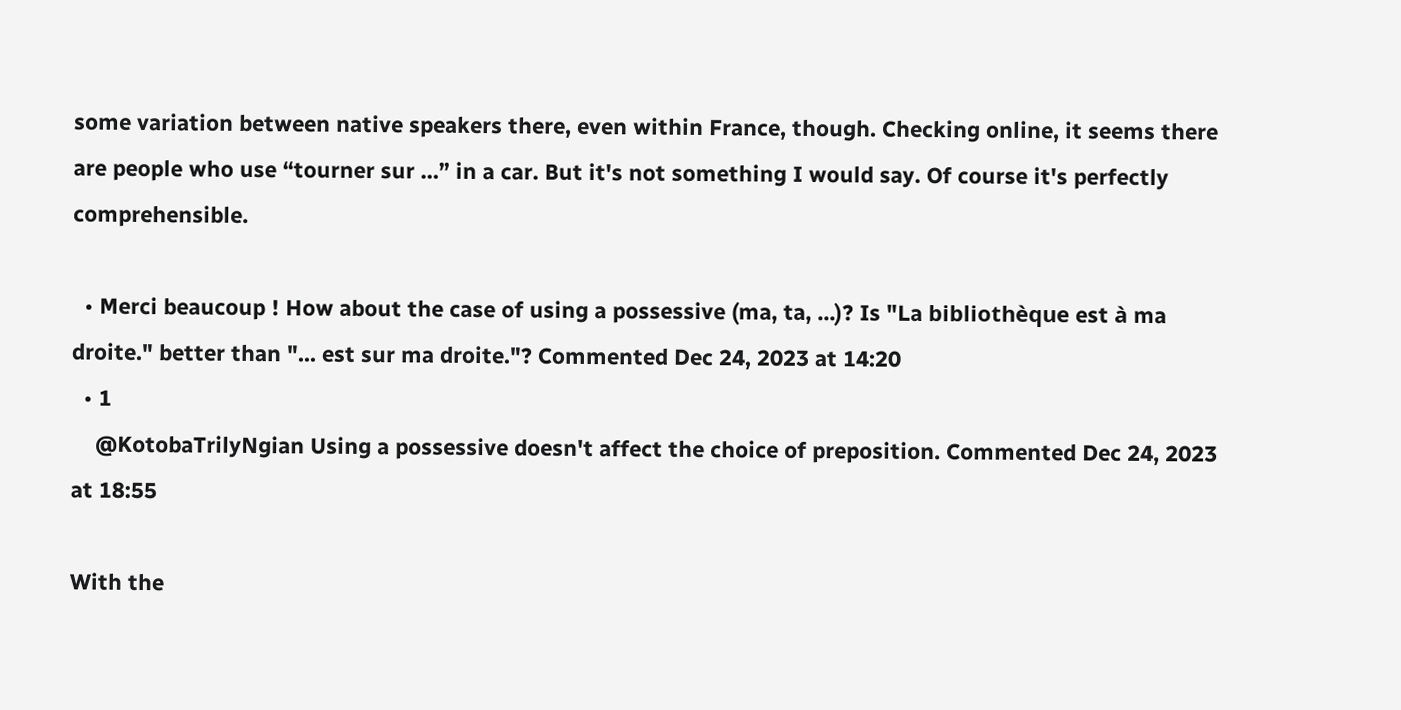some variation between native speakers there, even within France, though. Checking online, it seems there are people who use “tourner sur …” in a car. But it's not something I would say. Of course it's perfectly comprehensible.

  • Merci beaucoup ! How about the case of using a possessive (ma, ta, ...)? Is "La bibliothèque est à ma droite." better than "... est sur ma droite."? Commented Dec 24, 2023 at 14:20
  • 1
    @KotobaTrilyNgian Using a possessive doesn't affect the choice of preposition. Commented Dec 24, 2023 at 18:55

With the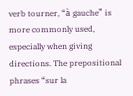verb tourner, “à gauche” is more commonly used, especially when giving directions. The prepositional phrases “sur la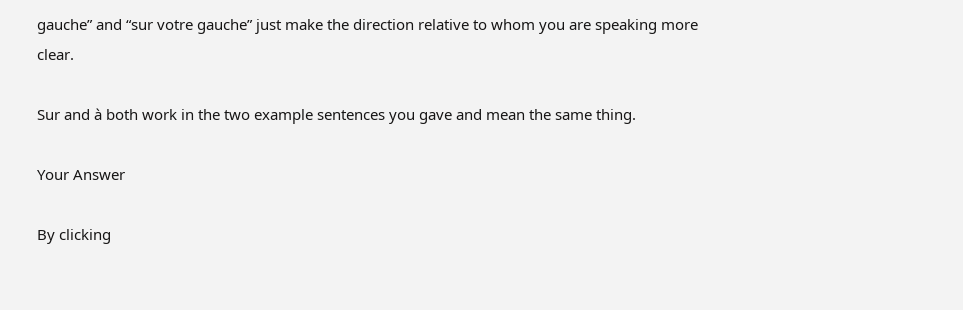gauche” and “sur votre gauche” just make the direction relative to whom you are speaking more clear.

Sur and à both work in the two example sentences you gave and mean the same thing.

Your Answer

By clicking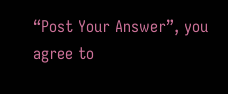“Post Your Answer”, you agree to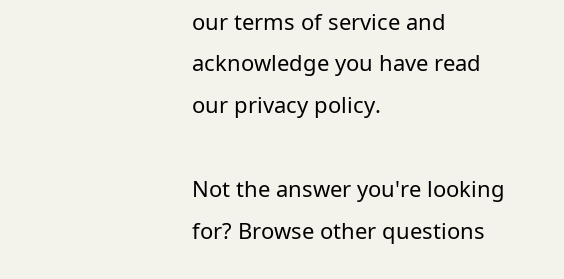our terms of service and acknowledge you have read our privacy policy.

Not the answer you're looking for? Browse other questions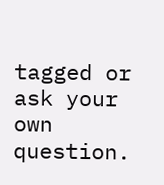tagged or ask your own question.